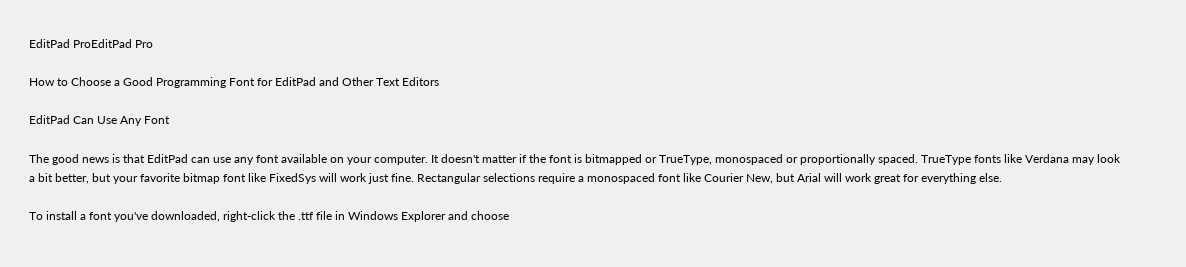EditPad ProEditPad Pro

How to Choose a Good Programming Font for EditPad and Other Text Editors

EditPad Can Use Any Font

The good news is that EditPad can use any font available on your computer. It doesn't matter if the font is bitmapped or TrueType, monospaced or proportionally spaced. TrueType fonts like Verdana may look a bit better, but your favorite bitmap font like FixedSys will work just fine. Rectangular selections require a monospaced font like Courier New, but Arial will work great for everything else.

To install a font you've downloaded, right-click the .ttf file in Windows Explorer and choose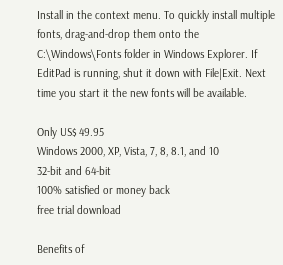Install in the context menu. To quickly install multiple fonts, drag-and-drop them onto the C:\Windows\Fonts folder in Windows Explorer. If EditPad is running, shut it down with File|Exit. Next time you start it the new fonts will be available.

Only US$ 49.95
Windows 2000, XP, Vista, 7, 8, 8.1, and 10
32-bit and 64-bit
100% satisfied or money back
free trial download

Benefits of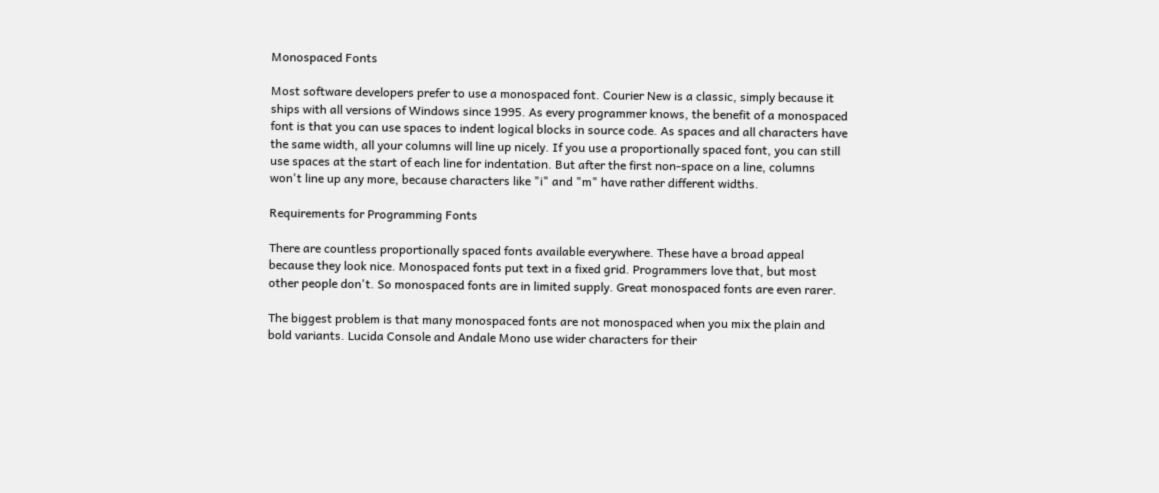Monospaced Fonts

Most software developers prefer to use a monospaced font. Courier New is a classic, simply because it ships with all versions of Windows since 1995. As every programmer knows, the benefit of a monospaced font is that you can use spaces to indent logical blocks in source code. As spaces and all characters have the same width, all your columns will line up nicely. If you use a proportionally spaced font, you can still use spaces at the start of each line for indentation. But after the first non-space on a line, columns won't line up any more, because characters like "i" and "m" have rather different widths.

Requirements for Programming Fonts

There are countless proportionally spaced fonts available everywhere. These have a broad appeal because they look nice. Monospaced fonts put text in a fixed grid. Programmers love that, but most other people don't. So monospaced fonts are in limited supply. Great monospaced fonts are even rarer.

The biggest problem is that many monospaced fonts are not monospaced when you mix the plain and bold variants. Lucida Console and Andale Mono use wider characters for their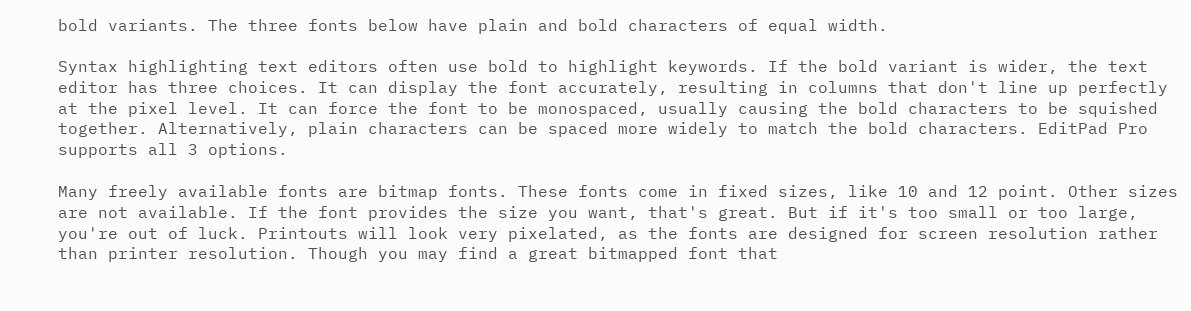bold variants. The three fonts below have plain and bold characters of equal width.

Syntax highlighting text editors often use bold to highlight keywords. If the bold variant is wider, the text editor has three choices. It can display the font accurately, resulting in columns that don't line up perfectly at the pixel level. It can force the font to be monospaced, usually causing the bold characters to be squished together. Alternatively, plain characters can be spaced more widely to match the bold characters. EditPad Pro supports all 3 options.

Many freely available fonts are bitmap fonts. These fonts come in fixed sizes, like 10 and 12 point. Other sizes are not available. If the font provides the size you want, that's great. But if it's too small or too large, you're out of luck. Printouts will look very pixelated, as the fonts are designed for screen resolution rather than printer resolution. Though you may find a great bitmapped font that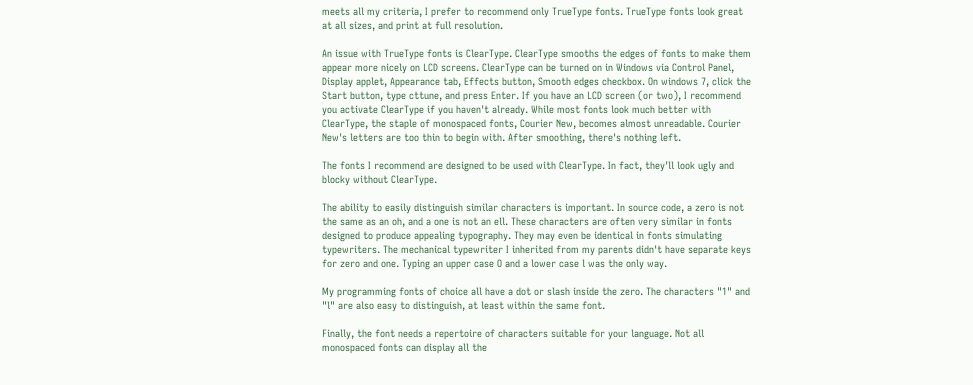meets all my criteria, I prefer to recommend only TrueType fonts. TrueType fonts look great at all sizes, and print at full resolution.

An issue with TrueType fonts is ClearType. ClearType smooths the edges of fonts to make them appear more nicely on LCD screens. ClearType can be turned on in Windows via Control Panel, Display applet, Appearance tab, Effects button, Smooth edges checkbox. On windows 7, click the Start button, type cttune, and press Enter. If you have an LCD screen (or two), I recommend you activate ClearType if you haven't already. While most fonts look much better with ClearType, the staple of monospaced fonts, Courier New, becomes almost unreadable. Courier New's letters are too thin to begin with. After smoothing, there's nothing left.

The fonts I recommend are designed to be used with ClearType. In fact, they'll look ugly and blocky without ClearType.

The ability to easily distinguish similar characters is important. In source code, a zero is not the same as an oh, and a one is not an ell. These characters are often very similar in fonts designed to produce appealing typography. They may even be identical in fonts simulating typewriters. The mechanical typewriter I inherited from my parents didn't have separate keys for zero and one. Typing an upper case O and a lower case l was the only way.

My programming fonts of choice all have a dot or slash inside the zero. The characters "1" and "l" are also easy to distinguish, at least within the same font.

Finally, the font needs a repertoire of characters suitable for your language. Not all monospaced fonts can display all the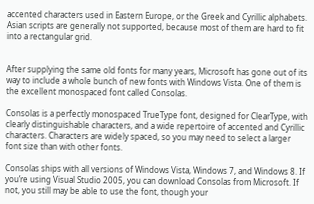accented characters used in Eastern Europe, or the Greek and Cyrillic alphabets. Asian scripts are generally not supported, because most of them are hard to fit into a rectangular grid.


After supplying the same old fonts for many years, Microsoft has gone out of its way to include a whole bunch of new fonts with Windows Vista. One of them is the excellent monospaced font called Consolas.

Consolas is a perfectly monospaced TrueType font, designed for ClearType, with clearly distinguishable characters, and a wide repertoire of accented and Cyrillic characters. Characters are widely spaced, so you may need to select a larger font size than with other fonts.

Consolas ships with all versions of Windows Vista, Windows 7, and Windows 8. If you’re using Visual Studio 2005, you can download Consolas from Microsoft. If not, you still may be able to use the font, though your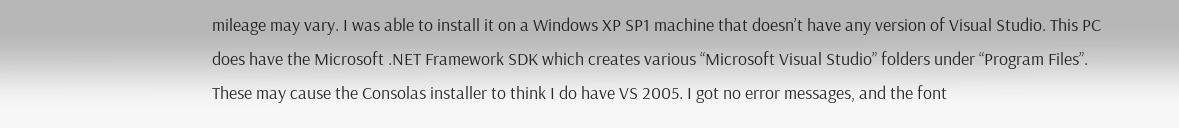mileage may vary. I was able to install it on a Windows XP SP1 machine that doesn’t have any version of Visual Studio. This PC does have the Microsoft .NET Framework SDK which creates various “Microsoft Visual Studio” folders under “Program Files”. These may cause the Consolas installer to think I do have VS 2005. I got no error messages, and the font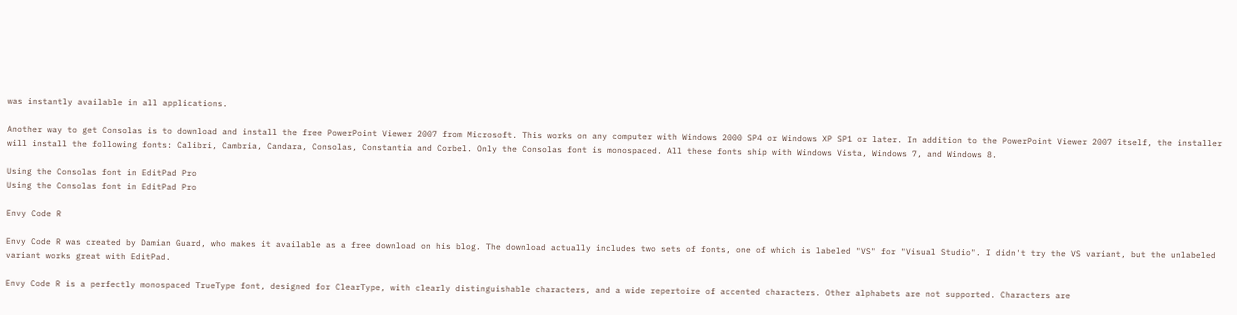was instantly available in all applications.

Another way to get Consolas is to download and install the free PowerPoint Viewer 2007 from Microsoft. This works on any computer with Windows 2000 SP4 or Windows XP SP1 or later. In addition to the PowerPoint Viewer 2007 itself, the installer will install the following fonts: Calibri, Cambria, Candara, Consolas, Constantia and Corbel. Only the Consolas font is monospaced. All these fonts ship with Windows Vista, Windows 7, and Windows 8.

Using the Consolas font in EditPad Pro
Using the Consolas font in EditPad Pro

Envy Code R

Envy Code R was created by Damian Guard, who makes it available as a free download on his blog. The download actually includes two sets of fonts, one of which is labeled "VS" for "Visual Studio". I didn't try the VS variant, but the unlabeled variant works great with EditPad.

Envy Code R is a perfectly monospaced TrueType font, designed for ClearType, with clearly distinguishable characters, and a wide repertoire of accented characters. Other alphabets are not supported. Characters are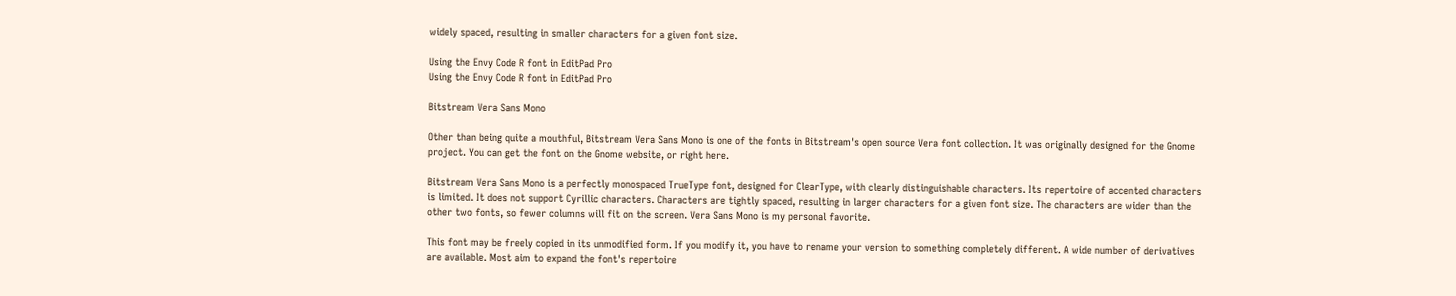widely spaced, resulting in smaller characters for a given font size.

Using the Envy Code R font in EditPad Pro
Using the Envy Code R font in EditPad Pro

Bitstream Vera Sans Mono

Other than being quite a mouthful, Bitstream Vera Sans Mono is one of the fonts in Bitstream's open source Vera font collection. It was originally designed for the Gnome project. You can get the font on the Gnome website, or right here.

Bitstream Vera Sans Mono is a perfectly monospaced TrueType font, designed for ClearType, with clearly distinguishable characters. Its repertoire of accented characters is limited. It does not support Cyrillic characters. Characters are tightly spaced, resulting in larger characters for a given font size. The characters are wider than the other two fonts, so fewer columns will fit on the screen. Vera Sans Mono is my personal favorite.

This font may be freely copied in its unmodified form. If you modify it, you have to rename your version to something completely different. A wide number of derivatives are available. Most aim to expand the font's repertoire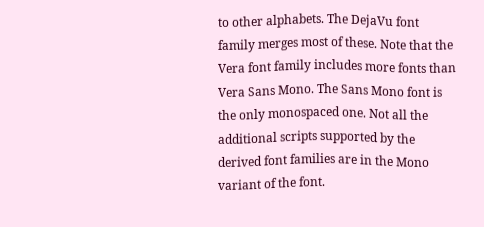to other alphabets. The DejaVu font family merges most of these. Note that the Vera font family includes more fonts than Vera Sans Mono. The Sans Mono font is the only monospaced one. Not all the additional scripts supported by the derived font families are in the Mono variant of the font.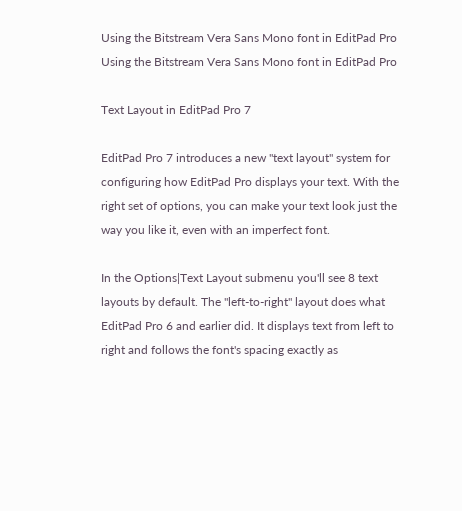Using the Bitstream Vera Sans Mono font in EditPad Pro
Using the Bitstream Vera Sans Mono font in EditPad Pro

Text Layout in EditPad Pro 7

EditPad Pro 7 introduces a new "text layout" system for configuring how EditPad Pro displays your text. With the right set of options, you can make your text look just the way you like it, even with an imperfect font.

In the Options|Text Layout submenu you'll see 8 text layouts by default. The "left-to-right" layout does what EditPad Pro 6 and earlier did. It displays text from left to right and follows the font's spacing exactly as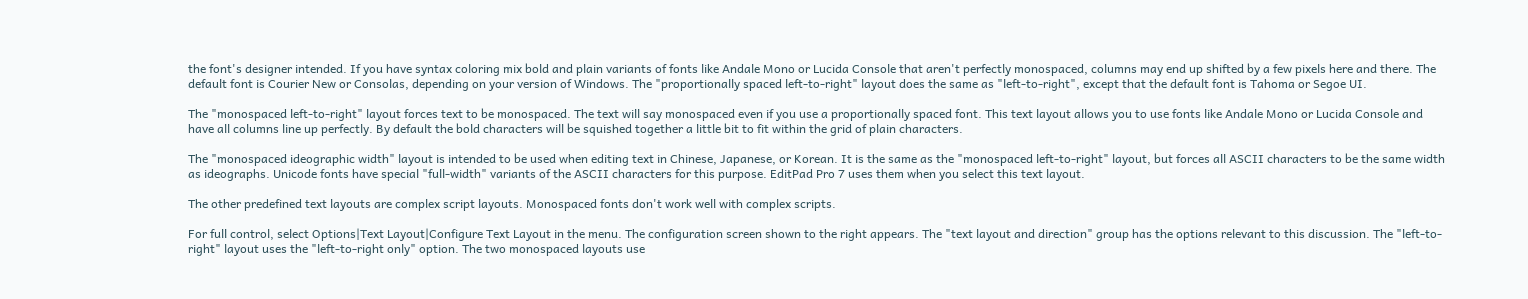the font's designer intended. If you have syntax coloring mix bold and plain variants of fonts like Andale Mono or Lucida Console that aren't perfectly monospaced, columns may end up shifted by a few pixels here and there. The default font is Courier New or Consolas, depending on your version of Windows. The "proportionally spaced left-to-right" layout does the same as "left-to-right", except that the default font is Tahoma or Segoe UI.

The "monospaced left-to-right" layout forces text to be monospaced. The text will say monospaced even if you use a proportionally spaced font. This text layout allows you to use fonts like Andale Mono or Lucida Console and have all columns line up perfectly. By default the bold characters will be squished together a little bit to fit within the grid of plain characters.

The "monospaced ideographic width" layout is intended to be used when editing text in Chinese, Japanese, or Korean. It is the same as the "monospaced left-to-right" layout, but forces all ASCII characters to be the same width as ideographs. Unicode fonts have special "full-width" variants of the ASCII characters for this purpose. EditPad Pro 7 uses them when you select this text layout.

The other predefined text layouts are complex script layouts. Monospaced fonts don't work well with complex scripts.

For full control, select Options|Text Layout|Configure Text Layout in the menu. The configuration screen shown to the right appears. The "text layout and direction" group has the options relevant to this discussion. The "left-to-right" layout uses the "left-to-right only" option. The two monospaced layouts use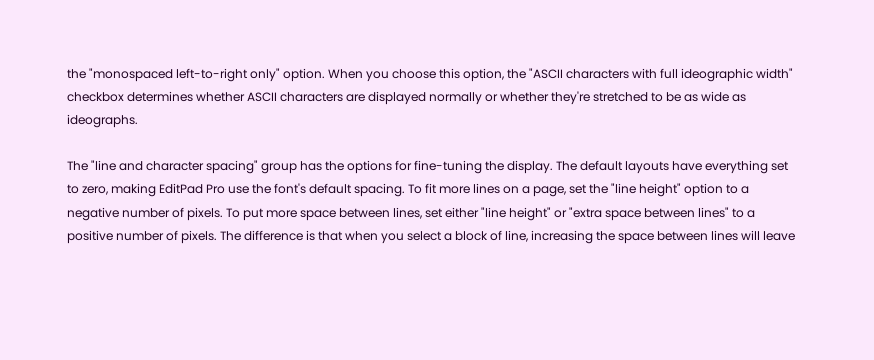the "monospaced left-to-right only" option. When you choose this option, the "ASCII characters with full ideographic width" checkbox determines whether ASCII characters are displayed normally or whether they're stretched to be as wide as ideographs.

The "line and character spacing" group has the options for fine-tuning the display. The default layouts have everything set to zero, making EditPad Pro use the font's default spacing. To fit more lines on a page, set the "line height" option to a negative number of pixels. To put more space between lines, set either "line height" or "extra space between lines" to a positive number of pixels. The difference is that when you select a block of line, increasing the space between lines will leave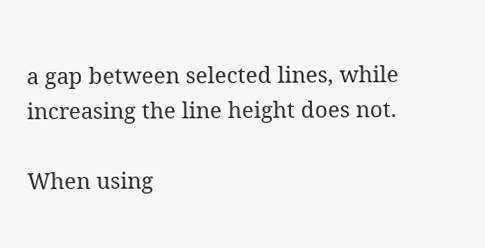a gap between selected lines, while increasing the line height does not.

When using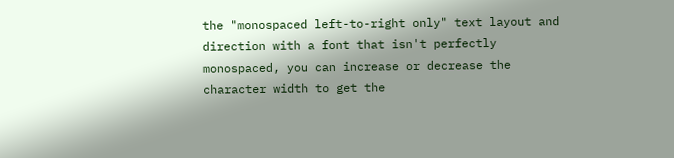the "monospaced left-to-right only" text layout and direction with a font that isn't perfectly monospaced, you can increase or decrease the character width to get the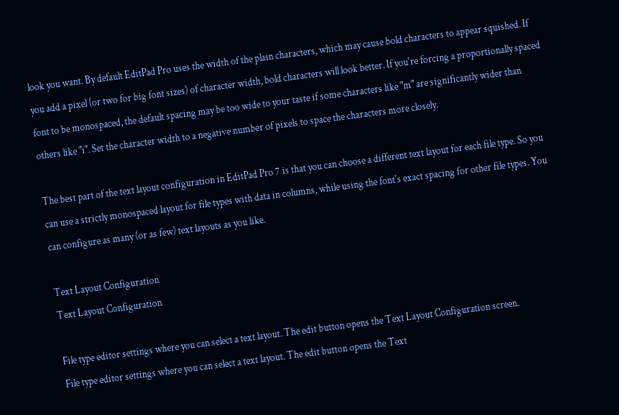look you want. By default EditPad Pro uses the width of the plain characters, which may cause bold characters to appear squished. If you add a pixel (or two for big font sizes) of character width, bold characters will look better. If you're forcing a proportionally spaced font to be monospaced, the default spacing may be too wide to your taste if some characters like "m" are significantly wider than others like "i". Set the character width to a negative number of pixels to space the characters more closely.

The best part of the text layout configuration in EditPad Pro 7 is that you can choose a different text layout for each file type. So you can use a strictly monospaced layout for file types with data in columns, while using the font's exact spacing for other file types. You can configure as many (or as few) text layouts as you like.

Text Layout Configuration
Text Layout Configuration

File type editor settings where you can select a text layout. The edit button opens the Text Layout Configuration screen.
File type editor settings where you can select a text layout. The edit button opens the Text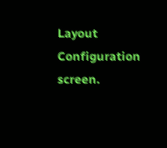Layout Configuration screen.